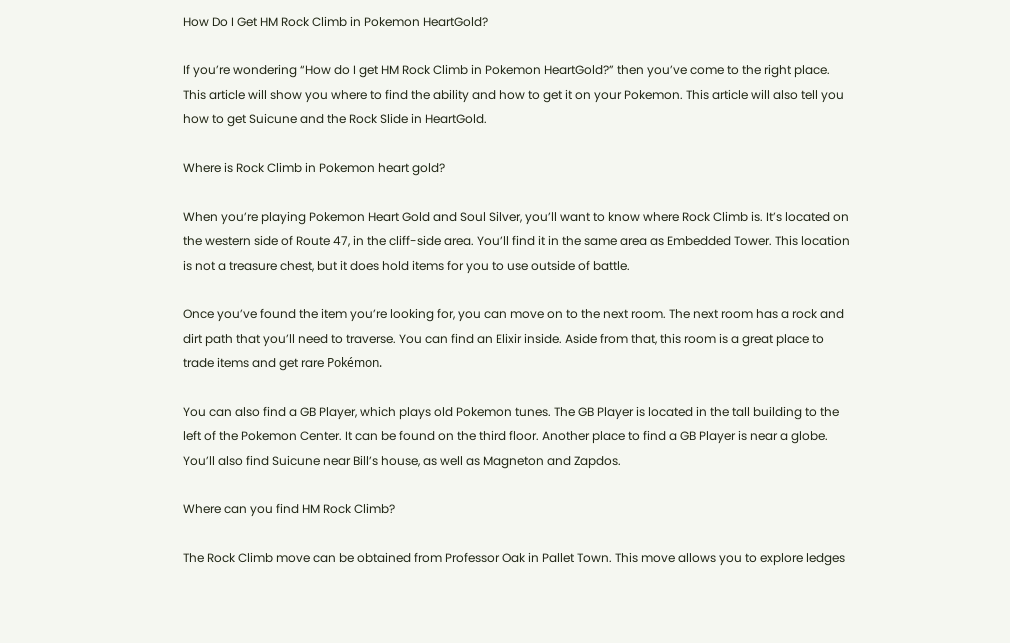How Do I Get HM Rock Climb in Pokemon HeartGold?

If you’re wondering “How do I get HM Rock Climb in Pokemon HeartGold?” then you’ve come to the right place. This article will show you where to find the ability and how to get it on your Pokemon. This article will also tell you how to get Suicune and the Rock Slide in HeartGold.

Where is Rock Climb in Pokemon heart gold?

When you’re playing Pokemon Heart Gold and Soul Silver, you’ll want to know where Rock Climb is. It’s located on the western side of Route 47, in the cliff-side area. You’ll find it in the same area as Embedded Tower. This location is not a treasure chest, but it does hold items for you to use outside of battle.

Once you’ve found the item you’re looking for, you can move on to the next room. The next room has a rock and dirt path that you’ll need to traverse. You can find an Elixir inside. Aside from that, this room is a great place to trade items and get rare Pokémon.

You can also find a GB Player, which plays old Pokemon tunes. The GB Player is located in the tall building to the left of the Pokemon Center. It can be found on the third floor. Another place to find a GB Player is near a globe. You’ll also find Suicune near Bill’s house, as well as Magneton and Zapdos.

Where can you find HM Rock Climb?

The Rock Climb move can be obtained from Professor Oak in Pallet Town. This move allows you to explore ledges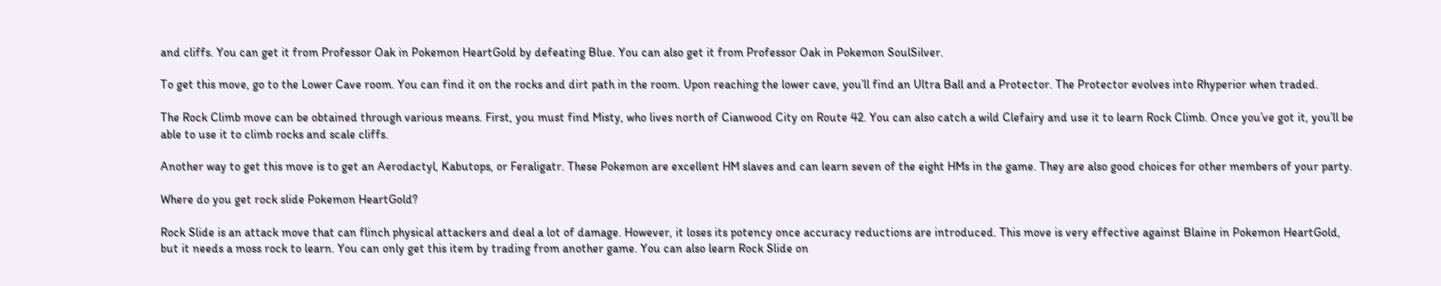and cliffs. You can get it from Professor Oak in Pokemon HeartGold by defeating Blue. You can also get it from Professor Oak in Pokemon SoulSilver.

To get this move, go to the Lower Cave room. You can find it on the rocks and dirt path in the room. Upon reaching the lower cave, you’ll find an Ultra Ball and a Protector. The Protector evolves into Rhyperior when traded.

The Rock Climb move can be obtained through various means. First, you must find Misty, who lives north of Cianwood City on Route 42. You can also catch a wild Clefairy and use it to learn Rock Climb. Once you’ve got it, you’ll be able to use it to climb rocks and scale cliffs.

Another way to get this move is to get an Aerodactyl, Kabutops, or Feraligatr. These Pokemon are excellent HM slaves and can learn seven of the eight HMs in the game. They are also good choices for other members of your party.

Where do you get rock slide Pokemon HeartGold?

Rock Slide is an attack move that can flinch physical attackers and deal a lot of damage. However, it loses its potency once accuracy reductions are introduced. This move is very effective against Blaine in Pokemon HeartGold, but it needs a moss rock to learn. You can only get this item by trading from another game. You can also learn Rock Slide on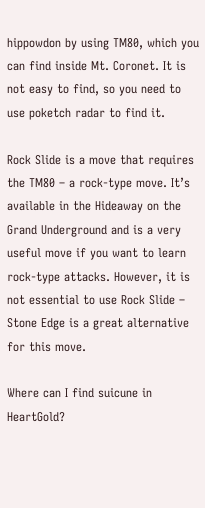hippowdon by using TM80, which you can find inside Mt. Coronet. It is not easy to find, so you need to use poketch radar to find it.

Rock Slide is a move that requires the TM80 – a rock-type move. It’s available in the Hideaway on the Grand Underground and is a very useful move if you want to learn rock-type attacks. However, it is not essential to use Rock Slide – Stone Edge is a great alternative for this move.

Where can I find suicune in HeartGold?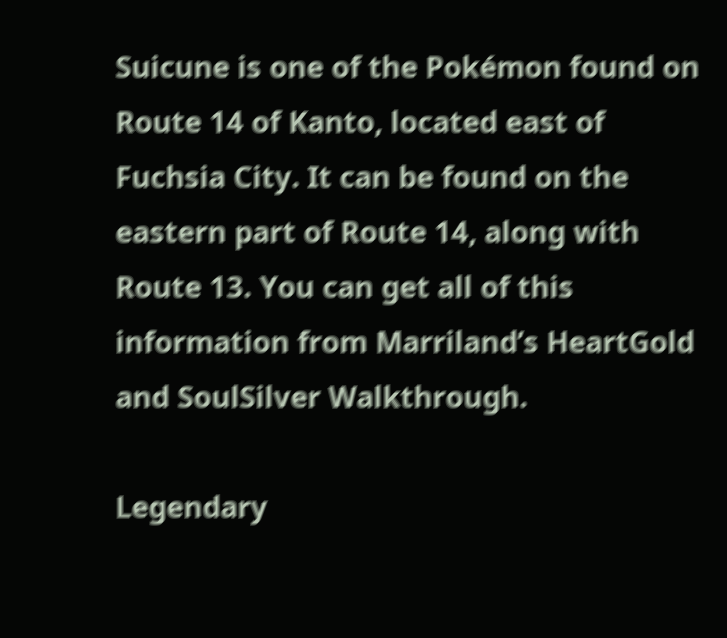Suicune is one of the Pokémon found on Route 14 of Kanto, located east of Fuchsia City. It can be found on the eastern part of Route 14, along with Route 13. You can get all of this information from Marriland’s HeartGold and SoulSilver Walkthrough.

Legendary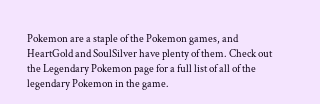Pokemon are a staple of the Pokemon games, and HeartGold and SoulSilver have plenty of them. Check out the Legendary Pokemon page for a full list of all of the legendary Pokemon in the game.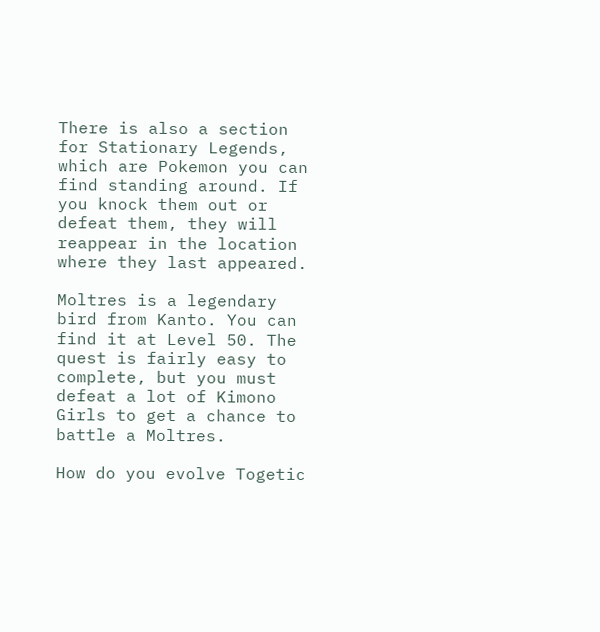There is also a section for Stationary Legends, which are Pokemon you can find standing around. If you knock them out or defeat them, they will reappear in the location where they last appeared.

Moltres is a legendary bird from Kanto. You can find it at Level 50. The quest is fairly easy to complete, but you must defeat a lot of Kimono Girls to get a chance to battle a Moltres.

How do you evolve Togetic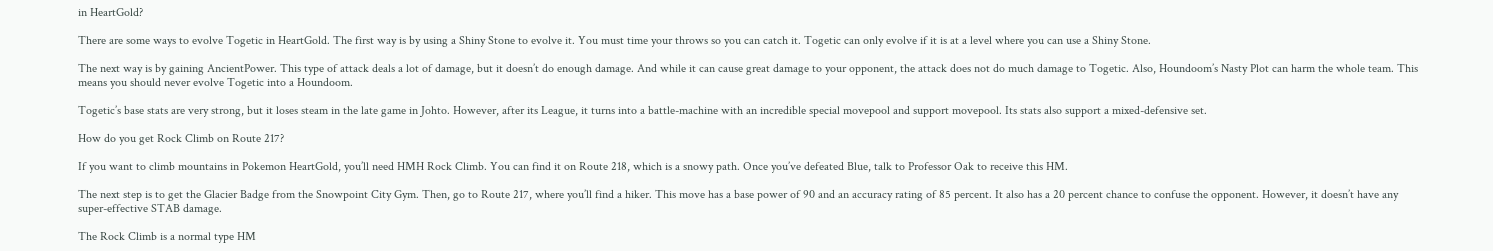in HeartGold?

There are some ways to evolve Togetic in HeartGold. The first way is by using a Shiny Stone to evolve it. You must time your throws so you can catch it. Togetic can only evolve if it is at a level where you can use a Shiny Stone.

The next way is by gaining AncientPower. This type of attack deals a lot of damage, but it doesn’t do enough damage. And while it can cause great damage to your opponent, the attack does not do much damage to Togetic. Also, Houndoom’s Nasty Plot can harm the whole team. This means you should never evolve Togetic into a Houndoom.

Togetic’s base stats are very strong, but it loses steam in the late game in Johto. However, after its League, it turns into a battle-machine with an incredible special movepool and support movepool. Its stats also support a mixed-defensive set.

How do you get Rock Climb on Route 217?

If you want to climb mountains in Pokemon HeartGold, you’ll need HMH Rock Climb. You can find it on Route 218, which is a snowy path. Once you’ve defeated Blue, talk to Professor Oak to receive this HM.

The next step is to get the Glacier Badge from the Snowpoint City Gym. Then, go to Route 217, where you’ll find a hiker. This move has a base power of 90 and an accuracy rating of 85 percent. It also has a 20 percent chance to confuse the opponent. However, it doesn’t have any super-effective STAB damage.

The Rock Climb is a normal type HM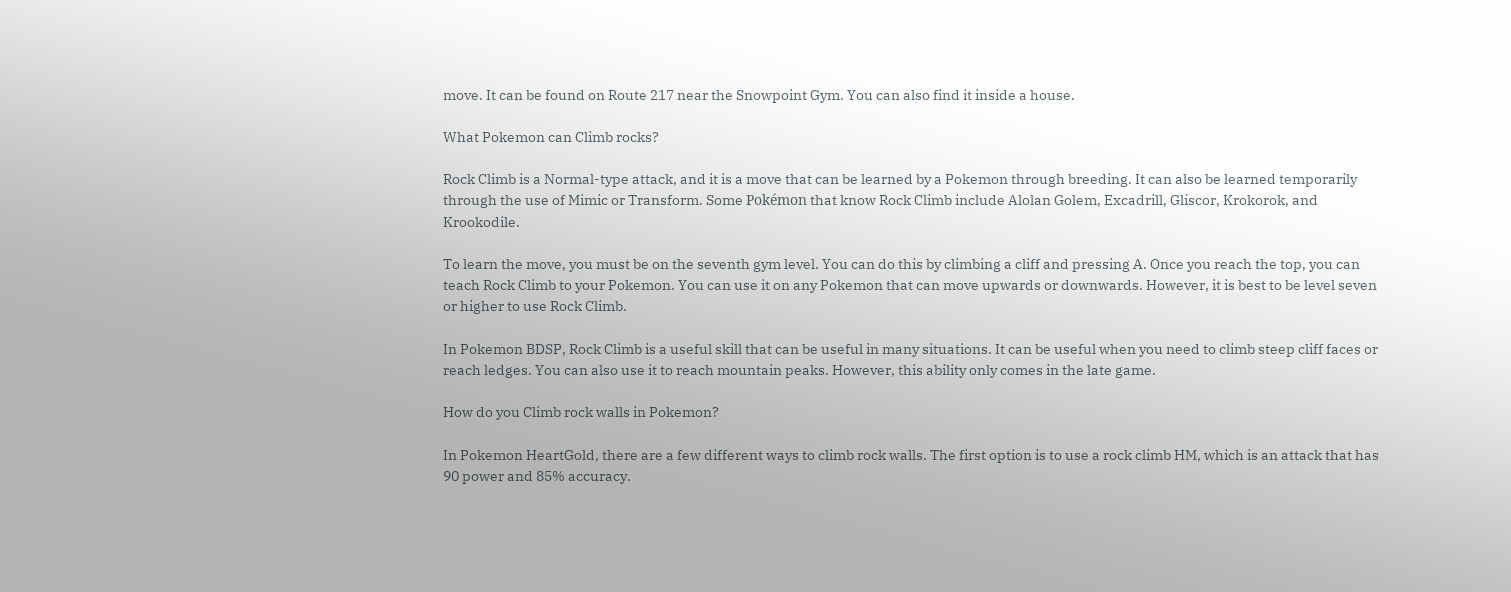move. It can be found on Route 217 near the Snowpoint Gym. You can also find it inside a house.

What Pokemon can Climb rocks?

Rock Climb is a Normal-type attack, and it is a move that can be learned by a Pokemon through breeding. It can also be learned temporarily through the use of Mimic or Transform. Some Pokémon that know Rock Climb include Alolan Golem, Excadrill, Gliscor, Krokorok, and Krookodile.

To learn the move, you must be on the seventh gym level. You can do this by climbing a cliff and pressing A. Once you reach the top, you can teach Rock Climb to your Pokemon. You can use it on any Pokemon that can move upwards or downwards. However, it is best to be level seven or higher to use Rock Climb.

In Pokemon BDSP, Rock Climb is a useful skill that can be useful in many situations. It can be useful when you need to climb steep cliff faces or reach ledges. You can also use it to reach mountain peaks. However, this ability only comes in the late game.

How do you Climb rock walls in Pokemon?

In Pokemon HeartGold, there are a few different ways to climb rock walls. The first option is to use a rock climb HM, which is an attack that has 90 power and 85% accuracy.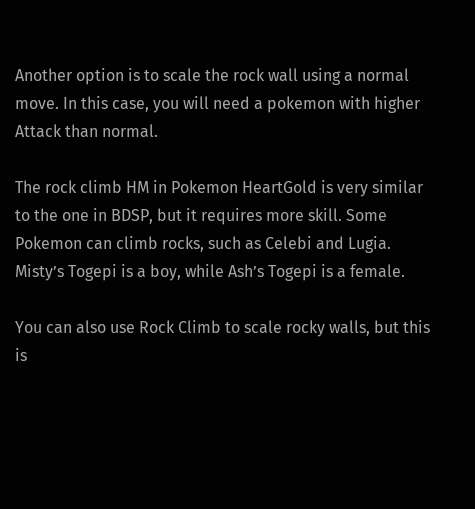Another option is to scale the rock wall using a normal move. In this case, you will need a pokemon with higher Attack than normal.

The rock climb HM in Pokemon HeartGold is very similar to the one in BDSP, but it requires more skill. Some Pokemon can climb rocks, such as Celebi and Lugia. Misty’s Togepi is a boy, while Ash’s Togepi is a female.

You can also use Rock Climb to scale rocky walls, but this is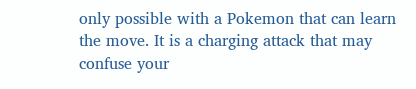only possible with a Pokemon that can learn the move. It is a charging attack that may confuse your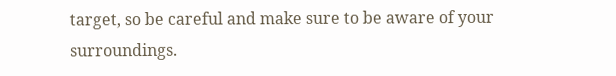target, so be careful and make sure to be aware of your surroundings.